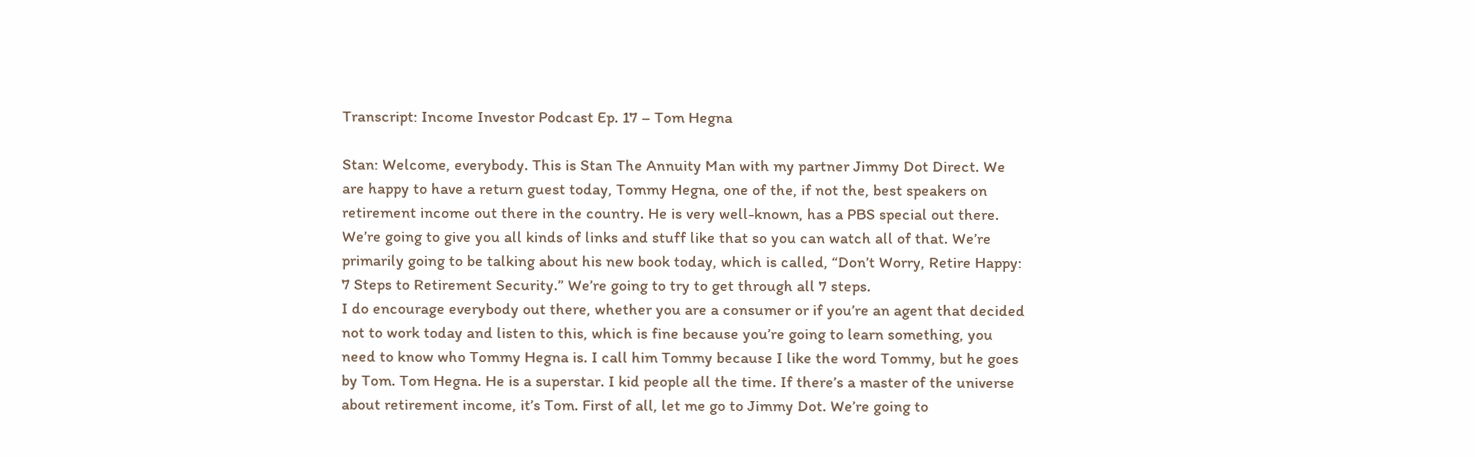Transcript: Income Investor Podcast Ep. 17 – Tom Hegna

Stan: Welcome, everybody. This is Stan The Annuity Man with my partner Jimmy Dot Direct. We are happy to have a return guest today, Tommy Hegna, one of the, if not the, best speakers on retirement income out there in the country. He is very well-known, has a PBS special out there. We’re going to give you all kinds of links and stuff like that so you can watch all of that. We’re primarily going to be talking about his new book today, which is called, “Don’t Worry, Retire Happy: 7 Steps to Retirement Security.” We’re going to try to get through all 7 steps.
I do encourage everybody out there, whether you are a consumer or if you’re an agent that decided not to work today and listen to this, which is fine because you’re going to learn something, you need to know who Tommy Hegna is. I call him Tommy because I like the word Tommy, but he goes by Tom. Tom Hegna. He is a superstar. I kid people all the time. If there’s a master of the universe about retirement income, it’s Tom. First of all, let me go to Jimmy Dot. We’re going to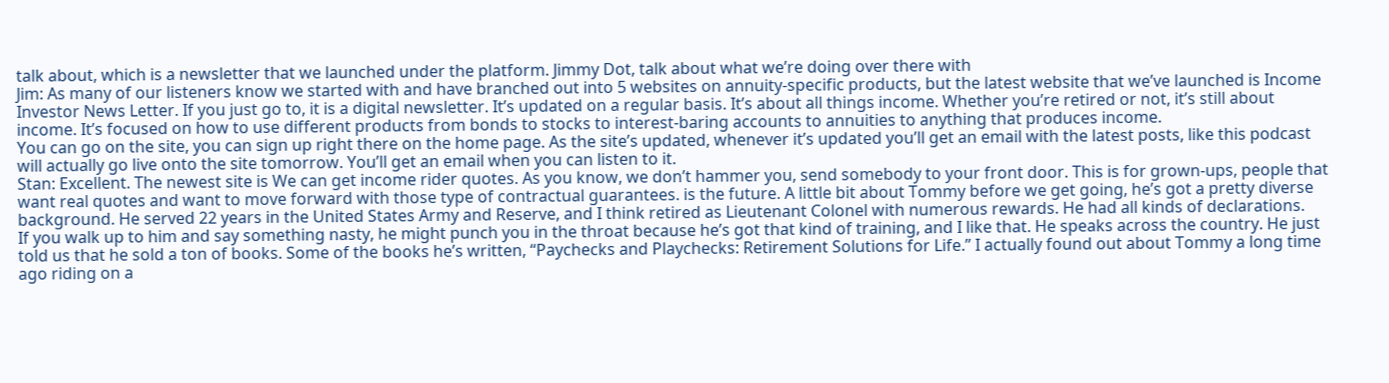talk about, which is a newsletter that we launched under the platform. Jimmy Dot, talk about what we’re doing over there with
Jim: As many of our listeners know we started with and have branched out into 5 websites on annuity-specific products, but the latest website that we’ve launched is Income Investor News Letter. If you just go to, it is a digital newsletter. It’s updated on a regular basis. It’s about all things income. Whether you’re retired or not, it’s still about income. It’s focused on how to use different products from bonds to stocks to interest-baring accounts to annuities to anything that produces income.
You can go on the site, you can sign up right there on the home page. As the site’s updated, whenever it’s updated you’ll get an email with the latest posts, like this podcast will actually go live onto the site tomorrow. You’ll get an email when you can listen to it.
Stan: Excellent. The newest site is We can get income rider quotes. As you know, we don’t hammer you, send somebody to your front door. This is for grown-ups, people that want real quotes and want to move forward with those type of contractual guarantees. is the future. A little bit about Tommy before we get going, he’s got a pretty diverse background. He served 22 years in the United States Army and Reserve, and I think retired as Lieutenant Colonel with numerous rewards. He had all kinds of declarations.
If you walk up to him and say something nasty, he might punch you in the throat because he’s got that kind of training, and I like that. He speaks across the country. He just told us that he sold a ton of books. Some of the books he’s written, “Paychecks and Playchecks: Retirement Solutions for Life.” I actually found out about Tommy a long time ago riding on a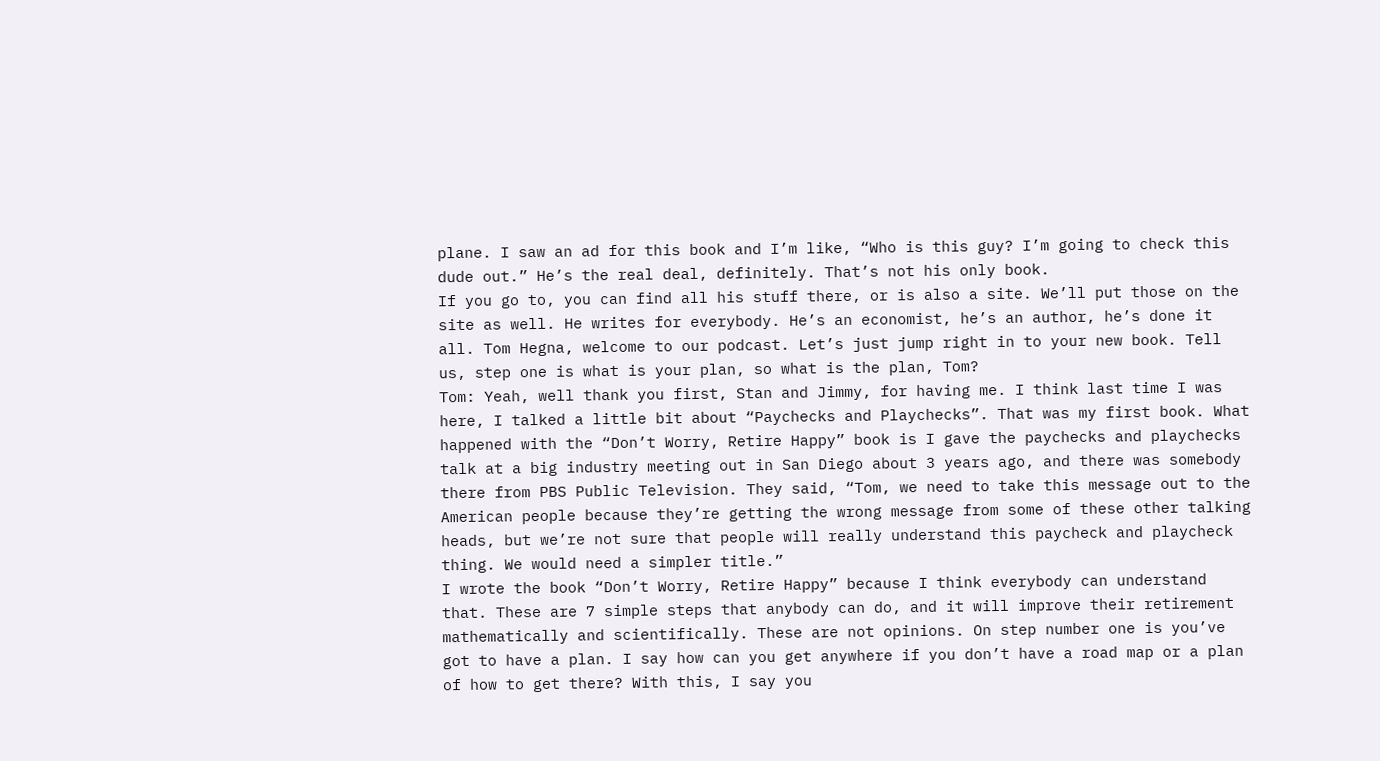plane. I saw an ad for this book and I’m like, “Who is this guy? I’m going to check this dude out.” He’s the real deal, definitely. That’s not his only book.
If you go to, you can find all his stuff there, or is also a site. We’ll put those on the site as well. He writes for everybody. He’s an economist, he’s an author, he’s done it all. Tom Hegna, welcome to our podcast. Let’s just jump right in to your new book. Tell us, step one is what is your plan, so what is the plan, Tom?
Tom: Yeah, well thank you first, Stan and Jimmy, for having me. I think last time I was here, I talked a little bit about “Paychecks and Playchecks”. That was my first book. What happened with the “Don’t Worry, Retire Happy” book is I gave the paychecks and playchecks talk at a big industry meeting out in San Diego about 3 years ago, and there was somebody there from PBS Public Television. They said, “Tom, we need to take this message out to the American people because they’re getting the wrong message from some of these other talking heads, but we’re not sure that people will really understand this paycheck and playcheck thing. We would need a simpler title.”
I wrote the book “Don’t Worry, Retire Happy” because I think everybody can understand that. These are 7 simple steps that anybody can do, and it will improve their retirement mathematically and scientifically. These are not opinions. On step number one is you’ve got to have a plan. I say how can you get anywhere if you don’t have a road map or a plan of how to get there? With this, I say you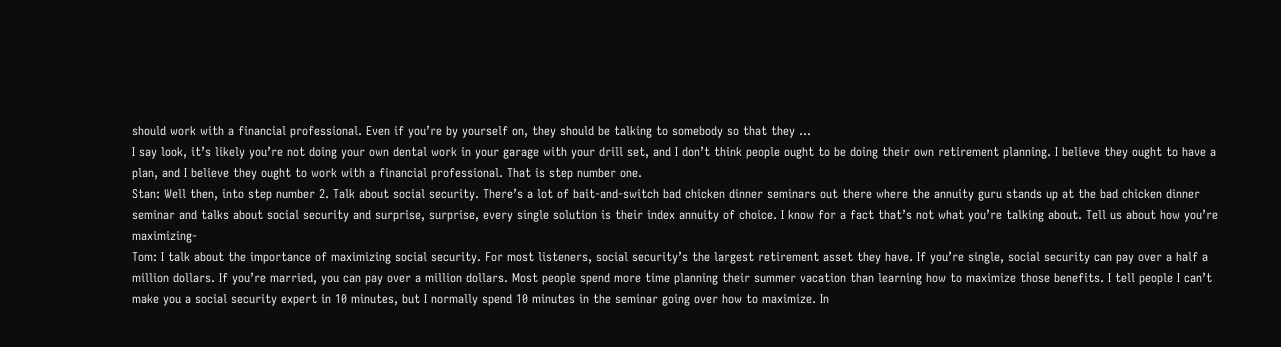should work with a financial professional. Even if you’re by yourself on, they should be talking to somebody so that they …
I say look, it’s likely you’re not doing your own dental work in your garage with your drill set, and I don’t think people ought to be doing their own retirement planning. I believe they ought to have a plan, and I believe they ought to work with a financial professional. That is step number one.
Stan: Well then, into step number 2. Talk about social security. There’s a lot of bait-and-switch bad chicken dinner seminars out there where the annuity guru stands up at the bad chicken dinner seminar and talks about social security and surprise, surprise, every single solution is their index annuity of choice. I know for a fact that’s not what you’re talking about. Tell us about how you’re maximizing-
Tom: I talk about the importance of maximizing social security. For most listeners, social security’s the largest retirement asset they have. If you’re single, social security can pay over a half a million dollars. If you’re married, you can pay over a million dollars. Most people spend more time planning their summer vacation than learning how to maximize those benefits. I tell people I can’t make you a social security expert in 10 minutes, but I normally spend 10 minutes in the seminar going over how to maximize. In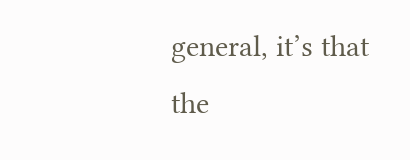general, it’s that the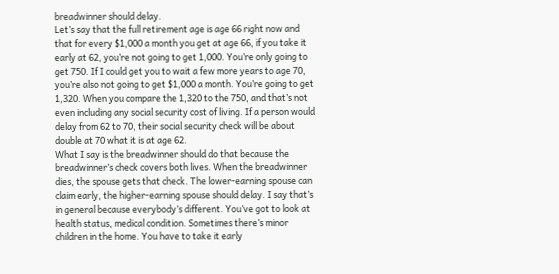breadwinner should delay.
Let’s say that the full retirement age is age 66 right now and that for every $1,000 a month you get at age 66, if you take it early at 62, you’re not going to get 1,000. You’re only going to get 750. If I could get you to wait a few more years to age 70, you’re also not going to get $1,000 a month. You’re going to get 1,320. When you compare the 1,320 to the 750, and that’s not even including any social security cost of living. If a person would delay from 62 to 70, their social security check will be about double at 70 what it is at age 62.
What I say is the breadwinner should do that because the breadwinner’s check covers both lives. When the breadwinner dies, the spouse gets that check. The lower-earning spouse can claim early, the higher-earning spouse should delay. I say that’s in general because everybody’s different. You’ve got to look at health status, medical condition. Sometimes there’s minor children in the home. You have to take it early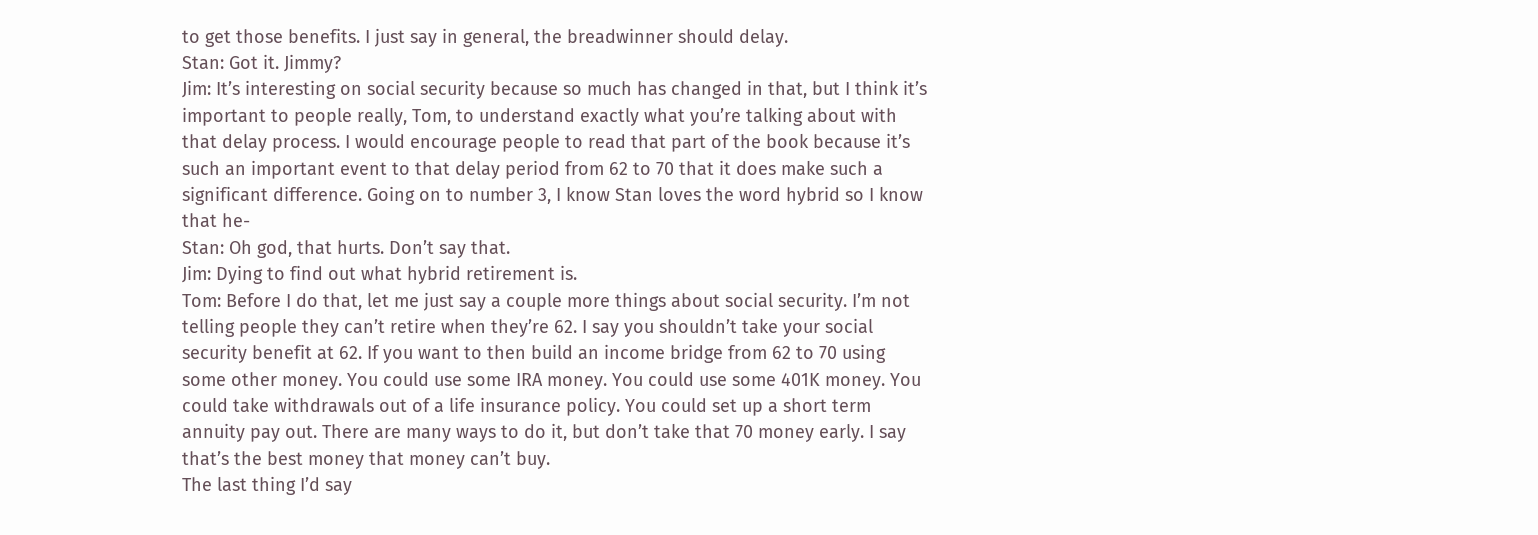to get those benefits. I just say in general, the breadwinner should delay.
Stan: Got it. Jimmy?
Jim: It’s interesting on social security because so much has changed in that, but I think it’s important to people really, Tom, to understand exactly what you’re talking about with that delay process. I would encourage people to read that part of the book because it’s such an important event to that delay period from 62 to 70 that it does make such a significant difference. Going on to number 3, I know Stan loves the word hybrid so I know that he-
Stan: Oh god, that hurts. Don’t say that.
Jim: Dying to find out what hybrid retirement is.
Tom: Before I do that, let me just say a couple more things about social security. I’m not telling people they can’t retire when they’re 62. I say you shouldn’t take your social security benefit at 62. If you want to then build an income bridge from 62 to 70 using some other money. You could use some IRA money. You could use some 401K money. You could take withdrawals out of a life insurance policy. You could set up a short term annuity pay out. There are many ways to do it, but don’t take that 70 money early. I say that’s the best money that money can’t buy.
The last thing I’d say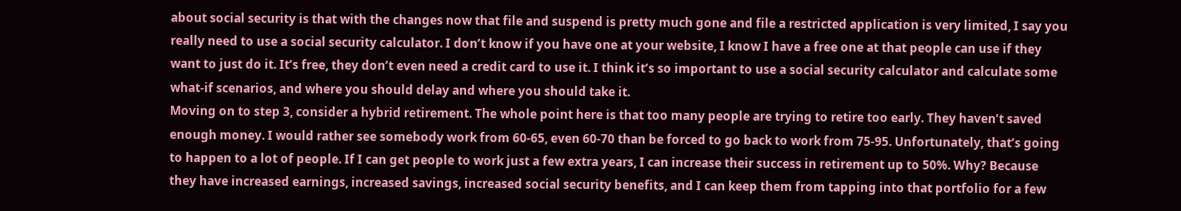about social security is that with the changes now that file and suspend is pretty much gone and file a restricted application is very limited, I say you really need to use a social security calculator. I don’t know if you have one at your website, I know I have a free one at that people can use if they want to just do it. It’s free, they don’t even need a credit card to use it. I think it’s so important to use a social security calculator and calculate some what-if scenarios, and where you should delay and where you should take it.
Moving on to step 3, consider a hybrid retirement. The whole point here is that too many people are trying to retire too early. They haven’t saved enough money. I would rather see somebody work from 60-65, even 60-70 than be forced to go back to work from 75-95. Unfortunately, that’s going to happen to a lot of people. If I can get people to work just a few extra years, I can increase their success in retirement up to 50%. Why? Because they have increased earnings, increased savings, increased social security benefits, and I can keep them from tapping into that portfolio for a few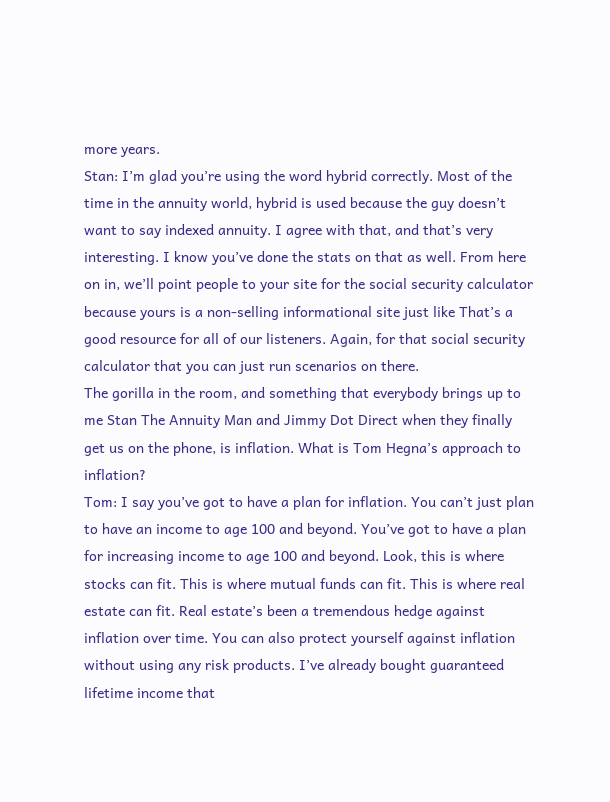more years.
Stan: I’m glad you’re using the word hybrid correctly. Most of the time in the annuity world, hybrid is used because the guy doesn’t want to say indexed annuity. I agree with that, and that’s very interesting. I know you’ve done the stats on that as well. From here on in, we’ll point people to your site for the social security calculator because yours is a non-selling informational site just like That’s a good resource for all of our listeners. Again, for that social security calculator that you can just run scenarios on there.
The gorilla in the room, and something that everybody brings up to me Stan The Annuity Man and Jimmy Dot Direct when they finally get us on the phone, is inflation. What is Tom Hegna’s approach to inflation?
Tom: I say you’ve got to have a plan for inflation. You can’t just plan to have an income to age 100 and beyond. You’ve got to have a plan for increasing income to age 100 and beyond. Look, this is where stocks can fit. This is where mutual funds can fit. This is where real estate can fit. Real estate’s been a tremendous hedge against inflation over time. You can also protect yourself against inflation without using any risk products. I’ve already bought guaranteed lifetime income that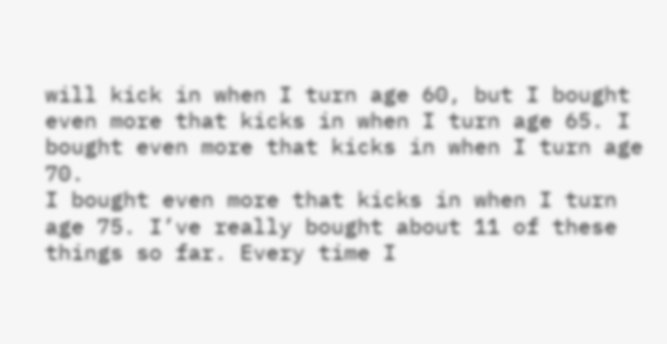will kick in when I turn age 60, but I bought even more that kicks in when I turn age 65. I bought even more that kicks in when I turn age 70.
I bought even more that kicks in when I turn age 75. I’ve really bought about 11 of these things so far. Every time I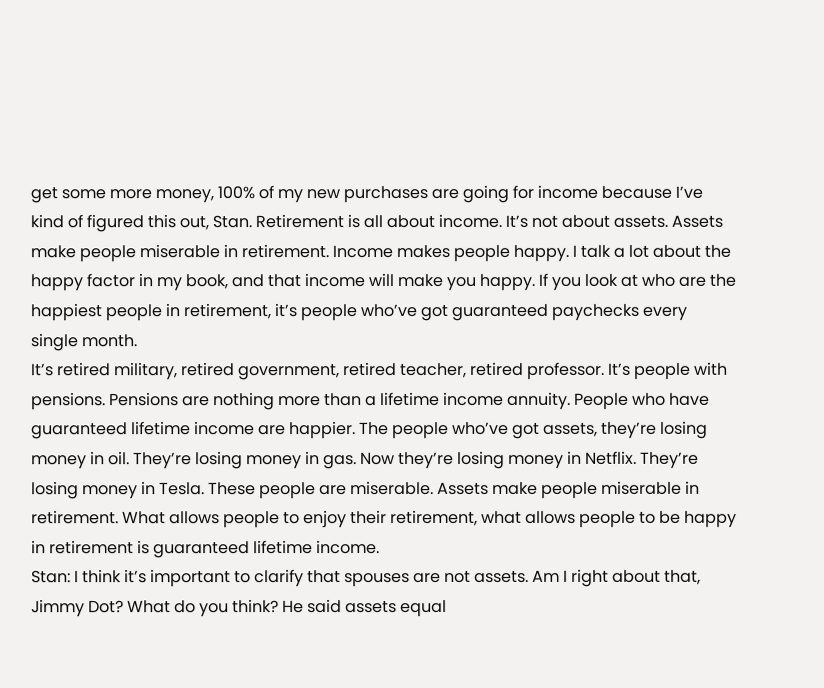get some more money, 100% of my new purchases are going for income because I’ve kind of figured this out, Stan. Retirement is all about income. It’s not about assets. Assets make people miserable in retirement. Income makes people happy. I talk a lot about the happy factor in my book, and that income will make you happy. If you look at who are the happiest people in retirement, it’s people who’ve got guaranteed paychecks every single month.
It’s retired military, retired government, retired teacher, retired professor. It’s people with pensions. Pensions are nothing more than a lifetime income annuity. People who have guaranteed lifetime income are happier. The people who’ve got assets, they’re losing money in oil. They’re losing money in gas. Now they’re losing money in Netflix. They’re losing money in Tesla. These people are miserable. Assets make people miserable in retirement. What allows people to enjoy their retirement, what allows people to be happy in retirement is guaranteed lifetime income.
Stan: I think it’s important to clarify that spouses are not assets. Am I right about that, Jimmy Dot? What do you think? He said assets equal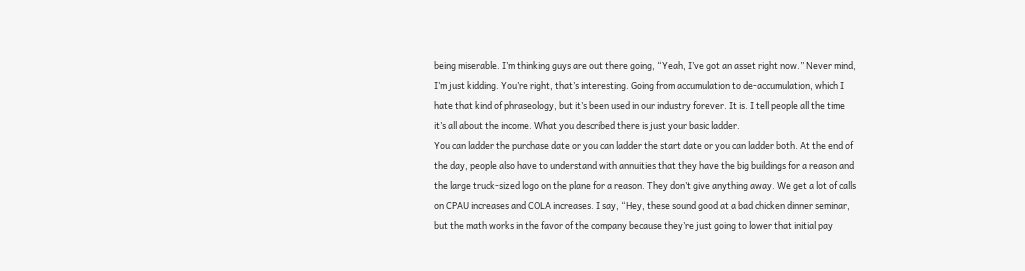being miserable. I’m thinking guys are out there going, “Yeah, I’ve got an asset right now.” Never mind, I’m just kidding. You’re right, that’s interesting. Going from accumulation to de-accumulation, which I hate that kind of phraseology, but it’s been used in our industry forever. It is. I tell people all the time it’s all about the income. What you described there is just your basic ladder.
You can ladder the purchase date or you can ladder the start date or you can ladder both. At the end of the day, people also have to understand with annuities that they have the big buildings for a reason and the large truck-sized logo on the plane for a reason. They don’t give anything away. We get a lot of calls on CPAU increases and COLA increases. I say, “Hey, these sound good at a bad chicken dinner seminar, but the math works in the favor of the company because they’re just going to lower that initial pay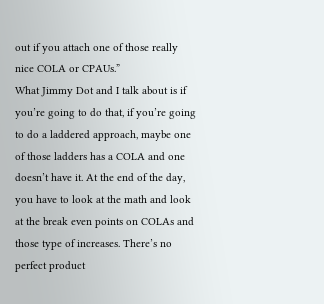out if you attach one of those really nice COLA or CPAUs.”
What Jimmy Dot and I talk about is if you’re going to do that, if you’re going to do a laddered approach, maybe one of those ladders has a COLA and one doesn’t have it. At the end of the day, you have to look at the math and look at the break even points on COLAs and those type of increases. There’s no perfect product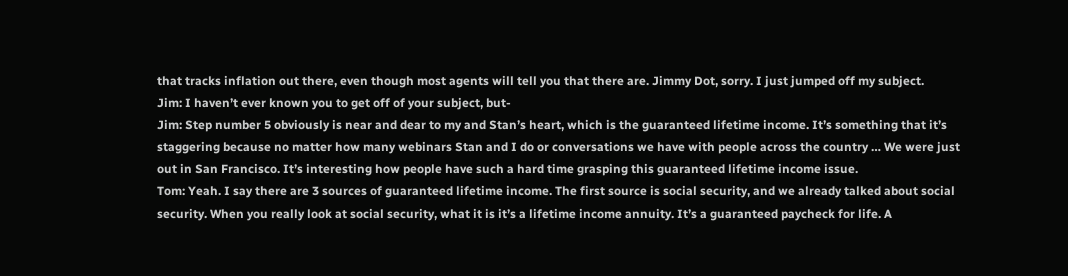that tracks inflation out there, even though most agents will tell you that there are. Jimmy Dot, sorry. I just jumped off my subject.
Jim: I haven’t ever known you to get off of your subject, but-
Jim: Step number 5 obviously is near and dear to my and Stan’s heart, which is the guaranteed lifetime income. It’s something that it’s staggering because no matter how many webinars Stan and I do or conversations we have with people across the country … We were just out in San Francisco. It’s interesting how people have such a hard time grasping this guaranteed lifetime income issue.
Tom: Yeah. I say there are 3 sources of guaranteed lifetime income. The first source is social security, and we already talked about social security. When you really look at social security, what it is it’s a lifetime income annuity. It’s a guaranteed paycheck for life. A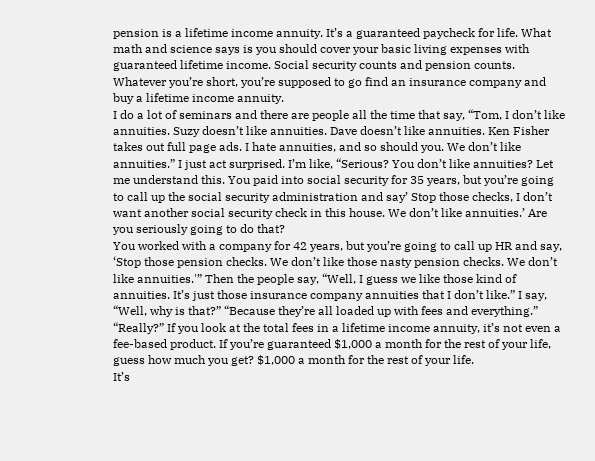pension is a lifetime income annuity. It’s a guaranteed paycheck for life. What math and science says is you should cover your basic living expenses with guaranteed lifetime income. Social security counts and pension counts. Whatever you’re short, you’re supposed to go find an insurance company and buy a lifetime income annuity.
I do a lot of seminars and there are people all the time that say, “Tom, I don’t like annuities. Suzy doesn’t like annuities. Dave doesn’t like annuities. Ken Fisher takes out full page ads. I hate annuities, and so should you. We don’t like annuities.” I just act surprised. I’m like, “Serious? You don’t like annuities? Let me understand this. You paid into social security for 35 years, but you’re going to call up the social security administration and say’ Stop those checks, I don’t want another social security check in this house. We don’t like annuities.’ Are you seriously going to do that?
You worked with a company for 42 years, but you’re going to call up HR and say, ‘Stop those pension checks. We don’t like those nasty pension checks. We don’t like annuities.'” Then the people say, “Well, I guess we like those kind of annuities. It’s just those insurance company annuities that I don’t like.” I say, “Well, why is that?” “Because they’re all loaded up with fees and everything.” “Really?” If you look at the total fees in a lifetime income annuity, it’s not even a fee-based product. If you’re guaranteed $1,000 a month for the rest of your life, guess how much you get? $1,000 a month for the rest of your life.
It’s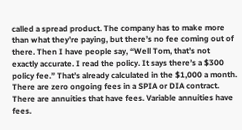called a spread product. The company has to make more than what they’re paying, but there’s no fee coming out of there. Then I have people say, “Well Tom, that’s not exactly accurate. I read the policy. It says there’s a $300 policy fee.” That’s already calculated in the $1,000 a month. There are zero ongoing fees in a SPIA or DIA contract. There are annuities that have fees. Variable annuities have fees.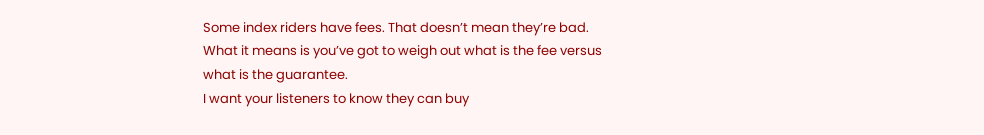Some index riders have fees. That doesn’t mean they’re bad. What it means is you’ve got to weigh out what is the fee versus what is the guarantee.
I want your listeners to know they can buy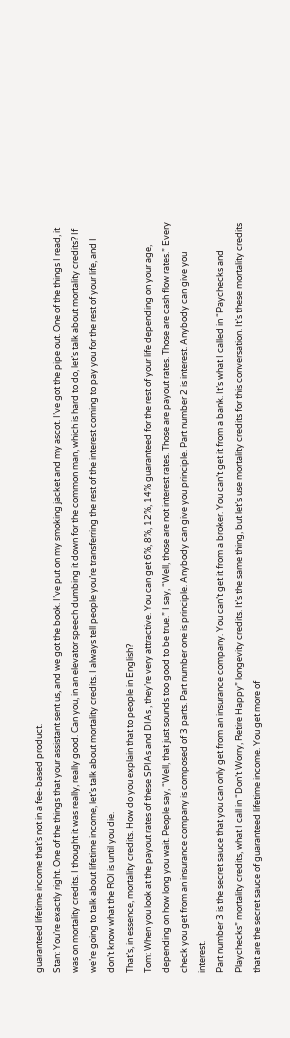guaranteed lifetime income that’s not in a fee-based product.
Stan: You’re exactly right. One of the things that your assistant sent us, and we got the book. I’ve put on my smoking jacket and my ascot. I’ve got the pipe out. One of the things I read, it was on mortality credits. I thought it was really, really good. Can you, in an elevator speech dumbing it down for the common man, which is hard to do, let’s talk about mortality credits? If we’re going to talk about lifetime income, let’s talk about mortality credits. I always tell people you’re transferring the rest of the interest coming to pay you for the rest of your life, and I don’t know what the ROI is until you die.
That’s, in essence, mortality credits. How do you explain that to people in English?
Tom: When you look at the payout rates of these SPIAs and DIAs , they’re very attractive. You can get 6%, 8%, 12%, 14% guaranteed for the rest of your life depending on your age, depending on how long you wait. People say, “Well, that just sounds too good to be true.” I say, “Well, those are not interest rates. Those are payout rates. Those are cash flow rates.” Every check you get from an insurance company is composed of 3 parts. Part number one is principle. Anybody can give you principle. Part number 2 is interest. Anybody can give you interest.
Part number 3 is the secret sauce that you can only get from an insurance company. You can’t get it from a broker. You can’t get it from a bank. It’s what I called in “Paychecks and Playchecks” mortality credits, what I call in “Don’t Worry, Retire Happy” longevity credits. It’s the same thing, but let’s use mortality credits for this conversation. It’s these mortality credits that are the secret sauce of guaranteed lifetime income. You get more of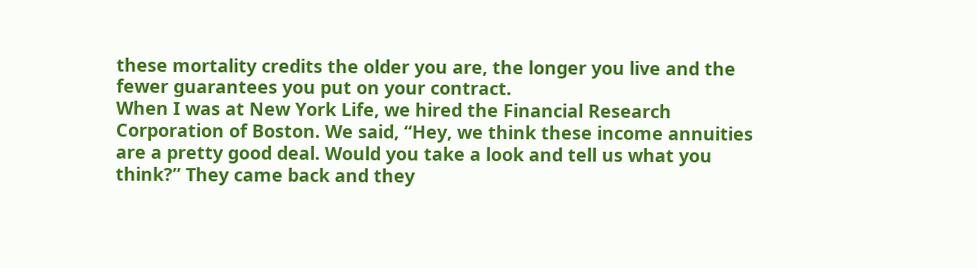these mortality credits the older you are, the longer you live and the fewer guarantees you put on your contract.
When I was at New York Life, we hired the Financial Research Corporation of Boston. We said, “Hey, we think these income annuities are a pretty good deal. Would you take a look and tell us what you think?” They came back and they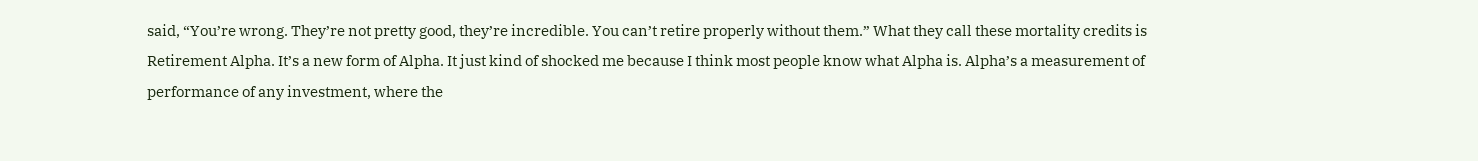said, “You’re wrong. They’re not pretty good, they’re incredible. You can’t retire properly without them.” What they call these mortality credits is Retirement Alpha. It’s a new form of Alpha. It just kind of shocked me because I think most people know what Alpha is. Alpha’s a measurement of performance of any investment, where the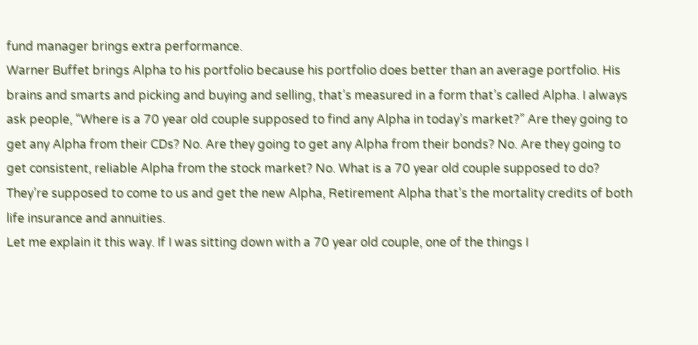fund manager brings extra performance.
Warner Buffet brings Alpha to his portfolio because his portfolio does better than an average portfolio. His brains and smarts and picking and buying and selling, that’s measured in a form that’s called Alpha. I always ask people, “Where is a 70 year old couple supposed to find any Alpha in today’s market?” Are they going to get any Alpha from their CDs? No. Are they going to get any Alpha from their bonds? No. Are they going to get consistent, reliable Alpha from the stock market? No. What is a 70 year old couple supposed to do? They’re supposed to come to us and get the new Alpha, Retirement Alpha that’s the mortality credits of both life insurance and annuities.
Let me explain it this way. If I was sitting down with a 70 year old couple, one of the things I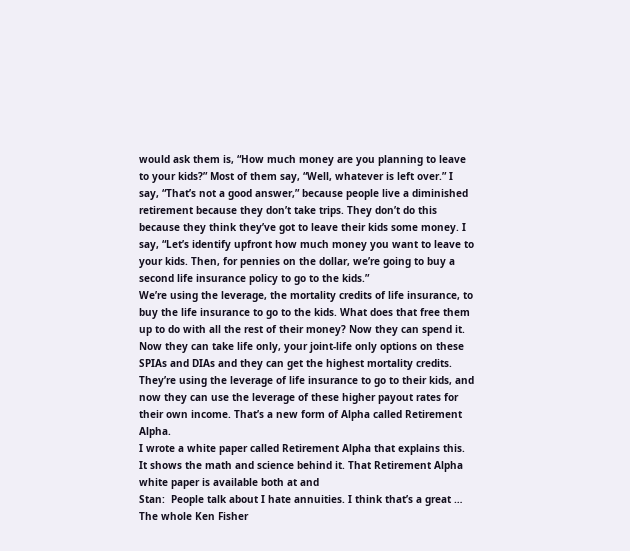would ask them is, “How much money are you planning to leave to your kids?” Most of them say, “Well, whatever is left over.” I say, “That’s not a good answer,” because people live a diminished retirement because they don’t take trips. They don’t do this because they think they’ve got to leave their kids some money. I say, “Let’s identify upfront how much money you want to leave to your kids. Then, for pennies on the dollar, we’re going to buy a second life insurance policy to go to the kids.”
We’re using the leverage, the mortality credits of life insurance, to buy the life insurance to go to the kids. What does that free them up to do with all the rest of their money? Now they can spend it. Now they can take life only, your joint-life only options on these SPIAs and DIAs and they can get the highest mortality credits. They’re using the leverage of life insurance to go to their kids, and now they can use the leverage of these higher payout rates for their own income. That’s a new form of Alpha called Retirement Alpha.
I wrote a white paper called Retirement Alpha that explains this. It shows the math and science behind it. That Retirement Alpha white paper is available both at and
Stan:  People talk about I hate annuities. I think that’s a great … The whole Ken Fisher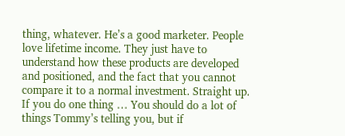thing, whatever. He’s a good marketer. People love lifetime income. They just have to understand how these products are developed and positioned, and the fact that you cannot compare it to a normal investment. Straight up. If you do one thing … You should do a lot of things Tommy’s telling you, but if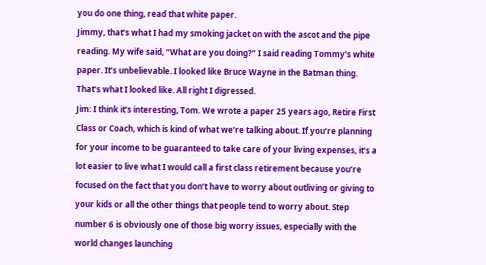you do one thing, read that white paper.
Jimmy, that’s what I had my smoking jacket on with the ascot and the pipe reading. My wife said, “What are you doing?” I said reading Tommy’s white paper. It’s unbelievable. I looked like Bruce Wayne in the Batman thing. That’s what I looked like. All right I digressed.
Jim: I think it’s interesting, Tom. We wrote a paper 25 years ago, Retire First Class or Coach, which is kind of what we’re talking about. If you’re planning for your income to be guaranteed to take care of your living expenses, it’s a lot easier to live what I would call a first class retirement because you’re focused on the fact that you don’t have to worry about outliving or giving to your kids or all the other things that people tend to worry about. Step number 6 is obviously one of those big worry issues, especially with the world changes launching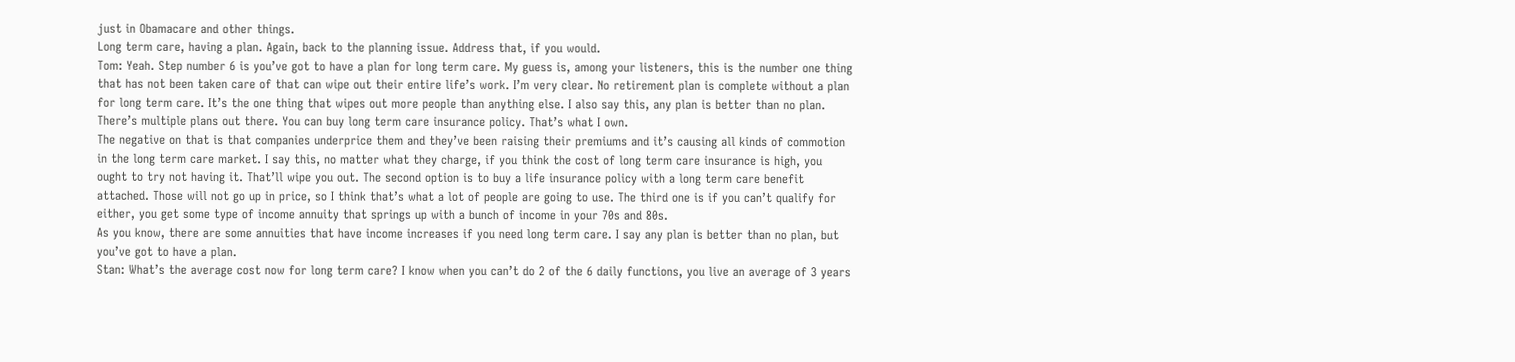just in Obamacare and other things.
Long term care, having a plan. Again, back to the planning issue. Address that, if you would.
Tom: Yeah. Step number 6 is you’ve got to have a plan for long term care. My guess is, among your listeners, this is the number one thing that has not been taken care of that can wipe out their entire life’s work. I’m very clear. No retirement plan is complete without a plan for long term care. It’s the one thing that wipes out more people than anything else. I also say this, any plan is better than no plan. There’s multiple plans out there. You can buy long term care insurance policy. That’s what I own.
The negative on that is that companies underprice them and they’ve been raising their premiums and it’s causing all kinds of commotion in the long term care market. I say this, no matter what they charge, if you think the cost of long term care insurance is high, you ought to try not having it. That’ll wipe you out. The second option is to buy a life insurance policy with a long term care benefit attached. Those will not go up in price, so I think that’s what a lot of people are going to use. The third one is if you can’t qualify for either, you get some type of income annuity that springs up with a bunch of income in your 70s and 80s.
As you know, there are some annuities that have income increases if you need long term care. I say any plan is better than no plan, but you’ve got to have a plan.
Stan: What’s the average cost now for long term care? I know when you can’t do 2 of the 6 daily functions, you live an average of 3 years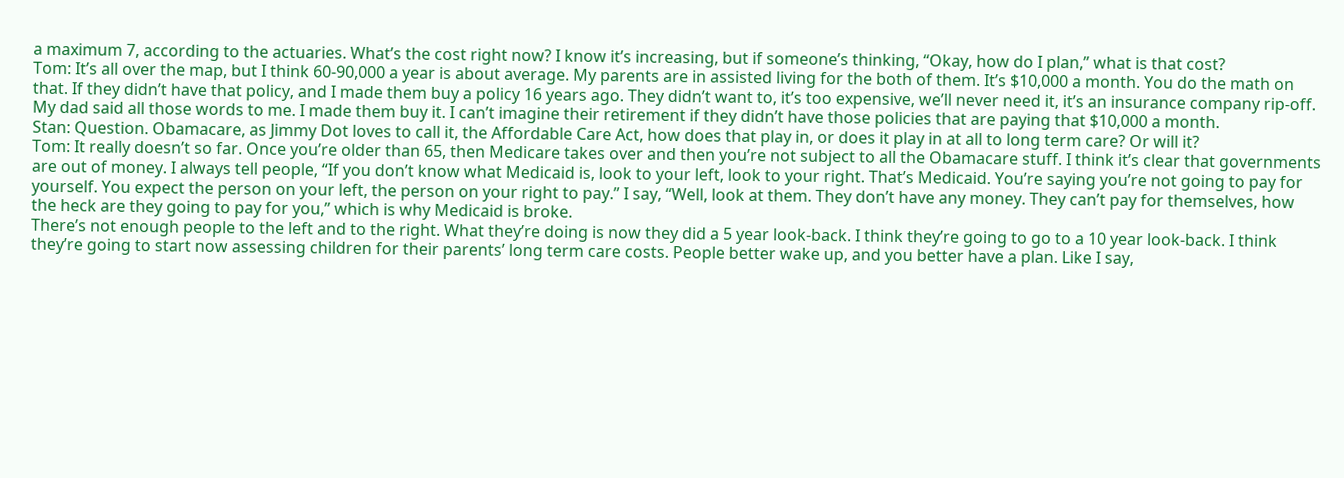a maximum 7, according to the actuaries. What’s the cost right now? I know it’s increasing, but if someone’s thinking, “Okay, how do I plan,” what is that cost?
Tom: It’s all over the map, but I think 60-90,000 a year is about average. My parents are in assisted living for the both of them. It’s $10,000 a month. You do the math on that. If they didn’t have that policy, and I made them buy a policy 16 years ago. They didn’t want to, it’s too expensive, we’ll never need it, it’s an insurance company rip-off. My dad said all those words to me. I made them buy it. I can’t imagine their retirement if they didn’t have those policies that are paying that $10,000 a month.
Stan: Question. Obamacare, as Jimmy Dot loves to call it, the Affordable Care Act, how does that play in, or does it play in at all to long term care? Or will it?
Tom: It really doesn’t so far. Once you’re older than 65, then Medicare takes over and then you’re not subject to all the Obamacare stuff. I think it’s clear that governments are out of money. I always tell people, “If you don’t know what Medicaid is, look to your left, look to your right. That’s Medicaid. You’re saying you’re not going to pay for yourself. You expect the person on your left, the person on your right to pay.” I say, “Well, look at them. They don’t have any money. They can’t pay for themselves, how the heck are they going to pay for you,” which is why Medicaid is broke.
There’s not enough people to the left and to the right. What they’re doing is now they did a 5 year look-back. I think they’re going to go to a 10 year look-back. I think they’re going to start now assessing children for their parents’ long term care costs. People better wake up, and you better have a plan. Like I say,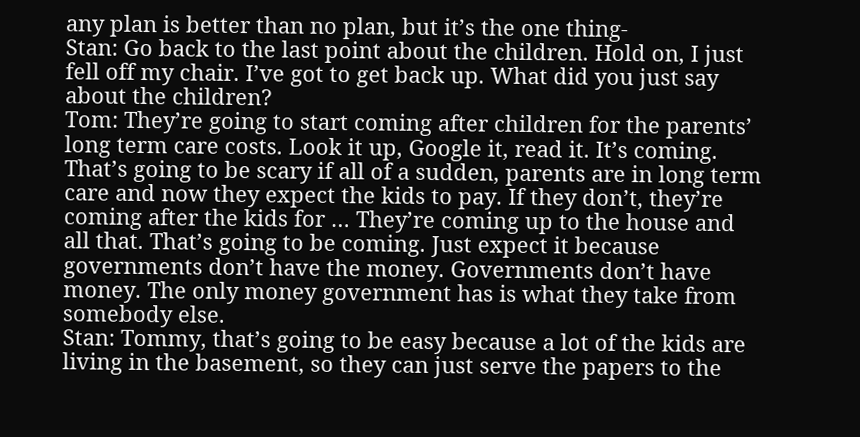any plan is better than no plan, but it’s the one thing-
Stan: Go back to the last point about the children. Hold on, I just fell off my chair. I’ve got to get back up. What did you just say about the children?
Tom: They’re going to start coming after children for the parents’ long term care costs. Look it up, Google it, read it. It’s coming. That’s going to be scary if all of a sudden, parents are in long term care and now they expect the kids to pay. If they don’t, they’re coming after the kids for … They’re coming up to the house and all that. That’s going to be coming. Just expect it because governments don’t have the money. Governments don’t have money. The only money government has is what they take from somebody else.
Stan: Tommy, that’s going to be easy because a lot of the kids are living in the basement, so they can just serve the papers to the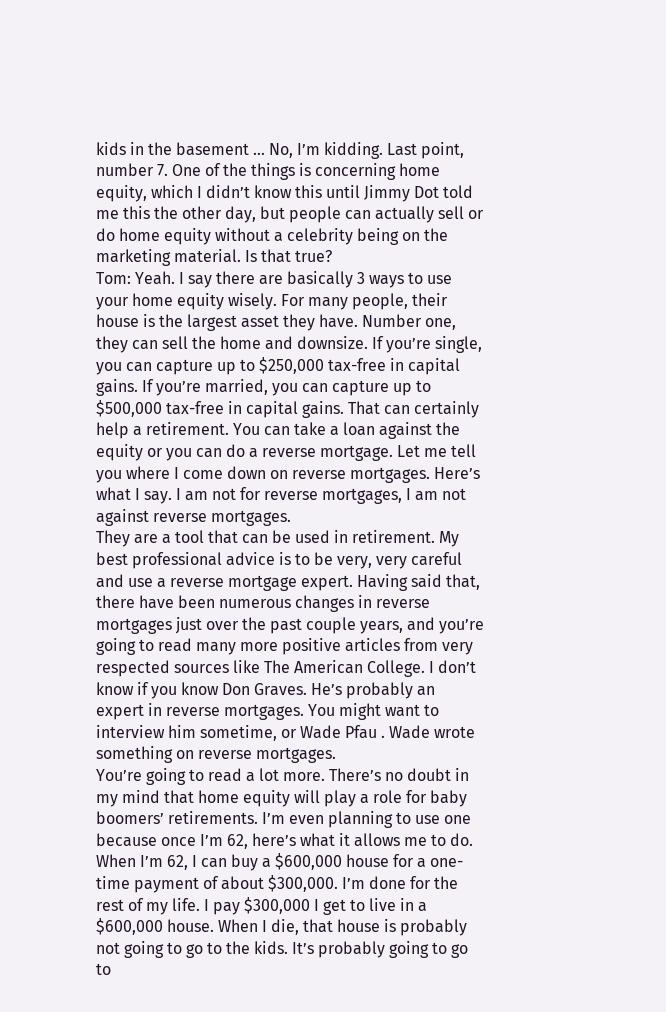kids in the basement … No, I’m kidding. Last point, number 7. One of the things is concerning home equity, which I didn’t know this until Jimmy Dot told me this the other day, but people can actually sell or do home equity without a celebrity being on the marketing material. Is that true?
Tom: Yeah. I say there are basically 3 ways to use your home equity wisely. For many people, their house is the largest asset they have. Number one, they can sell the home and downsize. If you’re single, you can capture up to $250,000 tax-free in capital gains. If you’re married, you can capture up to $500,000 tax-free in capital gains. That can certainly help a retirement. You can take a loan against the equity or you can do a reverse mortgage. Let me tell you where I come down on reverse mortgages. Here’s what I say. I am not for reverse mortgages, I am not against reverse mortgages.
They are a tool that can be used in retirement. My best professional advice is to be very, very careful and use a reverse mortgage expert. Having said that, there have been numerous changes in reverse mortgages just over the past couple years, and you’re going to read many more positive articles from very respected sources like The American College. I don’t know if you know Don Graves. He’s probably an expert in reverse mortgages. You might want to interview him sometime, or Wade Pfau . Wade wrote something on reverse mortgages.
You’re going to read a lot more. There’s no doubt in my mind that home equity will play a role for baby boomers’ retirements. I’m even planning to use one because once I’m 62, here’s what it allows me to do. When I’m 62, I can buy a $600,000 house for a one-time payment of about $300,000. I’m done for the rest of my life. I pay $300,000 I get to live in a $600,000 house. When I die, that house is probably not going to go to the kids. It’s probably going to go to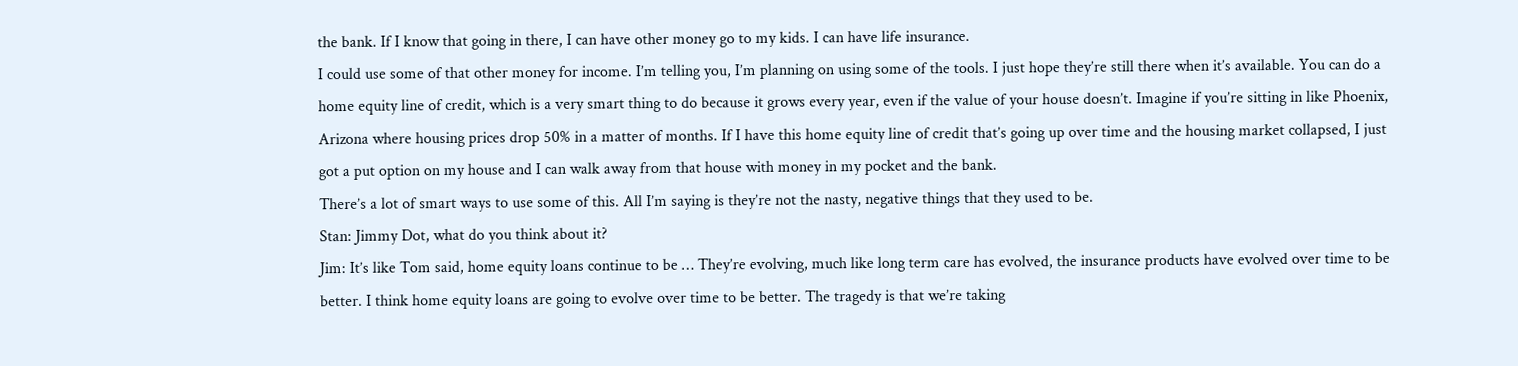the bank. If I know that going in there, I can have other money go to my kids. I can have life insurance.
I could use some of that other money for income. I’m telling you, I’m planning on using some of the tools. I just hope they’re still there when it’s available. You can do a home equity line of credit, which is a very smart thing to do because it grows every year, even if the value of your house doesn’t. Imagine if you’re sitting in like Phoenix, Arizona where housing prices drop 50% in a matter of months. If I have this home equity line of credit that’s going up over time and the housing market collapsed, I just got a put option on my house and I can walk away from that house with money in my pocket and the bank.
There’s a lot of smart ways to use some of this. All I’m saying is they’re not the nasty, negative things that they used to be.
Stan: Jimmy Dot, what do you think about it?
Jim: It’s like Tom said, home equity loans continue to be … They’re evolving, much like long term care has evolved, the insurance products have evolved over time to be better. I think home equity loans are going to evolve over time to be better. The tragedy is that we’re taking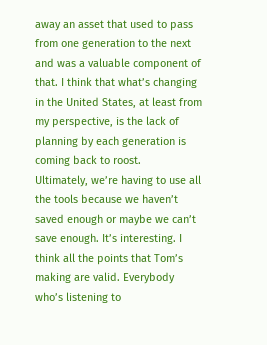away an asset that used to pass from one generation to the next and was a valuable component of that. I think that what’s changing in the United States, at least from my perspective, is the lack of planning by each generation is coming back to roost.
Ultimately, we’re having to use all the tools because we haven’t saved enough or maybe we can’t save enough. It’s interesting. I think all the points that Tom’s making are valid. Everybody who’s listening to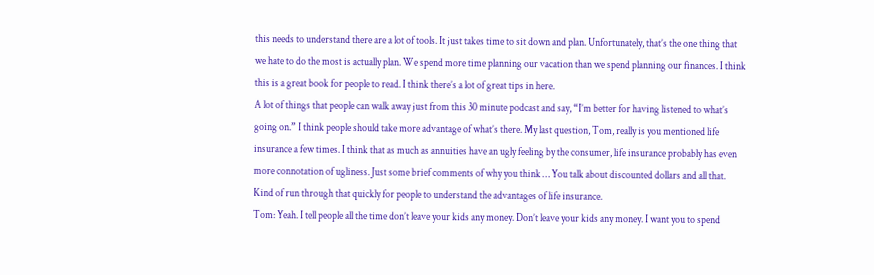this needs to understand there are a lot of tools. It just takes time to sit down and plan. Unfortunately, that’s the one thing that we hate to do the most is actually plan. We spend more time planning our vacation than we spend planning our finances. I think this is a great book for people to read. I think there’s a lot of great tips in here.
A lot of things that people can walk away just from this 30 minute podcast and say, “I’m better for having listened to what’s going on.” I think people should take more advantage of what’s there. My last question, Tom, really is you mentioned life insurance a few times. I think that as much as annuities have an ugly feeling by the consumer, life insurance probably has even more connotation of ugliness. Just some brief comments of why you think … You talk about discounted dollars and all that. Kind of run through that quickly for people to understand the advantages of life insurance.
Tom: Yeah. I tell people all the time don’t leave your kids any money. Don’t leave your kids any money. I want you to spend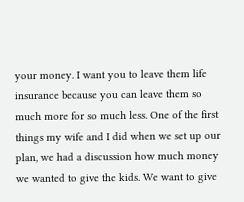your money. I want you to leave them life insurance because you can leave them so much more for so much less. One of the first things my wife and I did when we set up our plan, we had a discussion how much money we wanted to give the kids. We want to give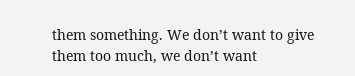them something. We don’t want to give them too much, we don’t want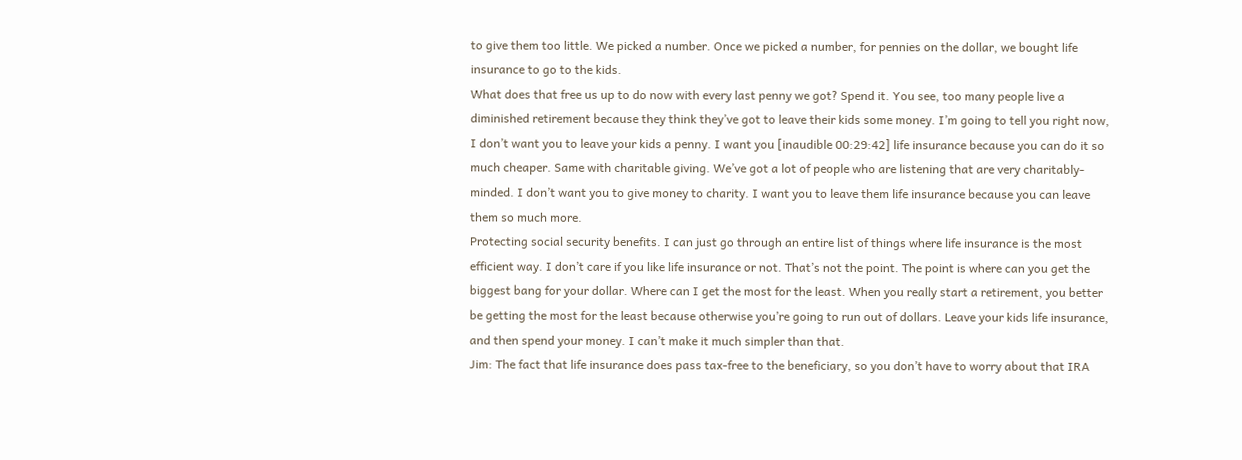to give them too little. We picked a number. Once we picked a number, for pennies on the dollar, we bought life insurance to go to the kids.
What does that free us up to do now with every last penny we got? Spend it. You see, too many people live a diminished retirement because they think they’ve got to leave their kids some money. I’m going to tell you right now, I don’t want you to leave your kids a penny. I want you [inaudible 00:29:42] life insurance because you can do it so much cheaper. Same with charitable giving. We’ve got a lot of people who are listening that are very charitably-minded. I don’t want you to give money to charity. I want you to leave them life insurance because you can leave them so much more.
Protecting social security benefits. I can just go through an entire list of things where life insurance is the most efficient way. I don’t care if you like life insurance or not. That’s not the point. The point is where can you get the biggest bang for your dollar. Where can I get the most for the least. When you really start a retirement, you better be getting the most for the least because otherwise you’re going to run out of dollars. Leave your kids life insurance, and then spend your money. I can’t make it much simpler than that.
Jim: The fact that life insurance does pass tax-free to the beneficiary, so you don’t have to worry about that IRA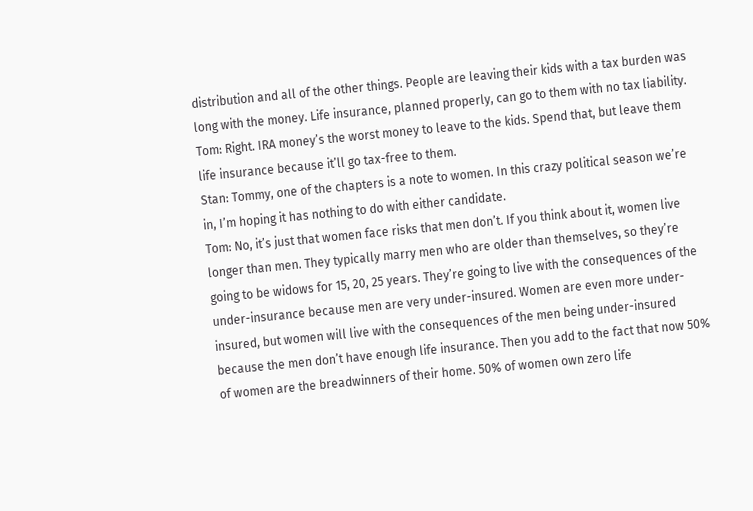distribution and all of the other things. People are leaving their kids with a tax burden was long with the money. Life insurance, planned properly, can go to them with no tax liability.
Tom: Right. IRA money’s the worst money to leave to the kids. Spend that, but leave them life insurance because it’ll go tax-free to them.
Stan: Tommy, one of the chapters is a note to women. In this crazy political season we’re in, I’m hoping it has nothing to do with either candidate.
Tom: No, it’s just that women face risks that men don’t. If you think about it, women live longer than men. They typically marry men who are older than themselves, so they’re going to be widows for 15, 20, 25 years. They’re going to live with the consequences of the under-insurance because men are very under-insured. Women are even more under-insured, but women will live with the consequences of the men being under-insured because the men don’t have enough life insurance. Then you add to the fact that now 50% of women are the breadwinners of their home. 50% of women own zero life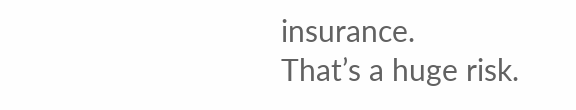insurance.
That’s a huge risk.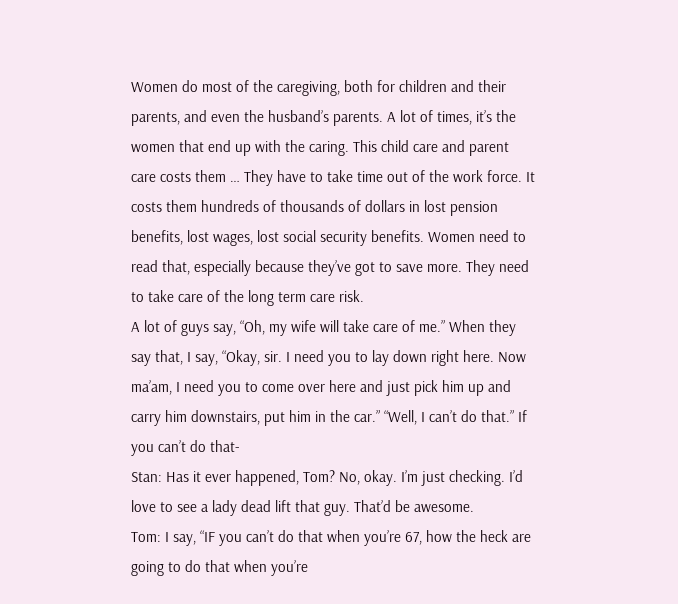Women do most of the caregiving, both for children and their parents, and even the husband’s parents. A lot of times, it’s the women that end up with the caring. This child care and parent care costs them … They have to take time out of the work force. It costs them hundreds of thousands of dollars in lost pension benefits, lost wages, lost social security benefits. Women need to read that, especially because they’ve got to save more. They need to take care of the long term care risk.
A lot of guys say, “Oh, my wife will take care of me.” When they say that, I say, “Okay, sir. I need you to lay down right here. Now ma’am, I need you to come over here and just pick him up and carry him downstairs, put him in the car.” “Well, I can’t do that.” If you can’t do that-
Stan: Has it ever happened, Tom? No, okay. I’m just checking. I’d love to see a lady dead lift that guy. That’d be awesome.
Tom: I say, “IF you can’t do that when you’re 67, how the heck are going to do that when you’re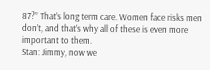87?” That’s long term care. Women face risks men don’t, and that’s why all of these is even more important to them.
Stan: Jimmy, now we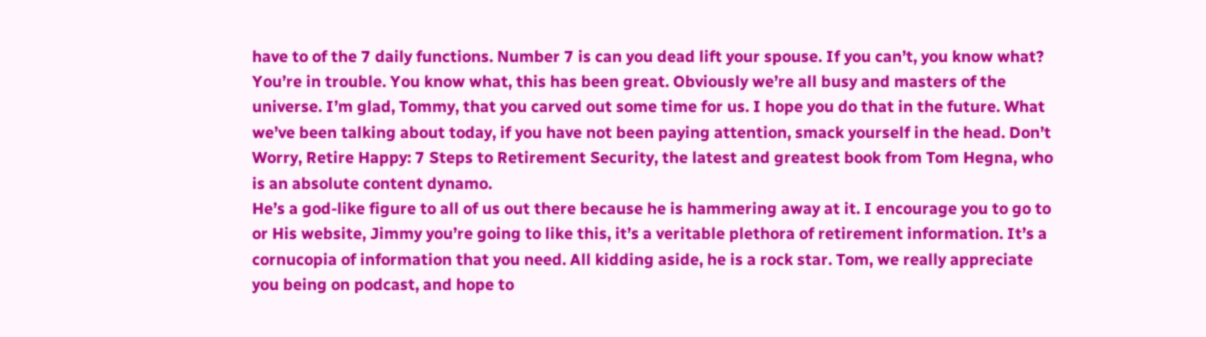have to of the 7 daily functions. Number 7 is can you dead lift your spouse. If you can’t, you know what? You’re in trouble. You know what, this has been great. Obviously we’re all busy and masters of the universe. I’m glad, Tommy, that you carved out some time for us. I hope you do that in the future. What we’ve been talking about today, if you have not been paying attention, smack yourself in the head. Don’t Worry, Retire Happy: 7 Steps to Retirement Security, the latest and greatest book from Tom Hegna, who is an absolute content dynamo.
He’s a god-like figure to all of us out there because he is hammering away at it. I encourage you to go to or His website, Jimmy you’re going to like this, it’s a veritable plethora of retirement information. It’s a cornucopia of information that you need. All kidding aside, he is a rock star. Tom, we really appreciate you being on podcast, and hope to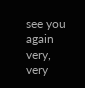see you again very, very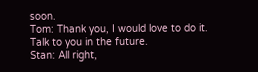soon.
Tom: Thank you, I would love to do it. Talk to you in the future.
Stan: All right,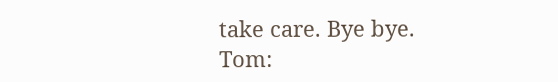take care. Bye bye.
Tom: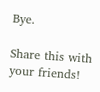Bye.

Share this with your friends!